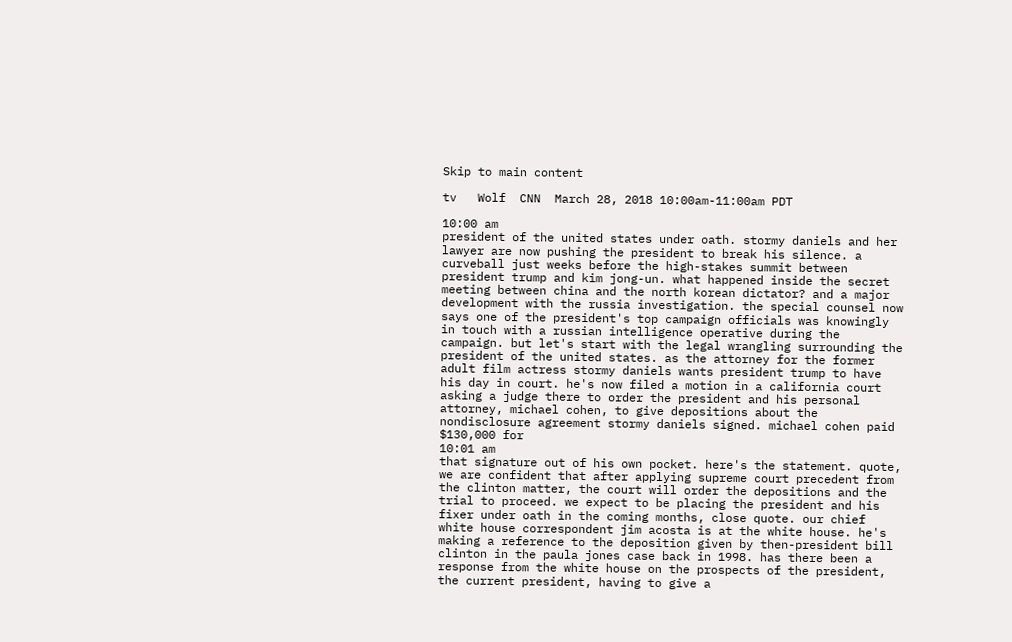Skip to main content

tv   Wolf  CNN  March 28, 2018 10:00am-11:00am PDT

10:00 am
president of the united states under oath. stormy daniels and her lawyer are now pushing the president to break his silence. a curveball just weeks before the high-stakes summit between president trump and kim jong-un. what happened inside the secret meeting between china and the north korean dictator? and a major development with the russia investigation. the special counsel now says one of the president's top campaign officials was knowingly in touch with a russian intelligence operative during the campaign. but let's start with the legal wrangling surrounding the president of the united states. as the attorney for the former adult film actress stormy daniels wants president trump to have his day in court. he's now filed a motion in a california court asking a judge there to order the president and his personal attorney, michael cohen, to give depositions about the nondisclosure agreement stormy daniels signed. michael cohen paid $130,000 for
10:01 am
that signature out of his own pocket. here's the statement. quote, we are confident that after applying supreme court precedent from the clinton matter, the court will order the depositions and the trial to proceed. we expect to be placing the president and his fixer under oath in the coming months, close quote. our chief white house correspondent jim acosta is at the white house. he's making a reference to the deposition given by then-president bill clinton in the paula jones case back in 1998. has there been a response from the white house on the prospects of the president, the current president, having to give a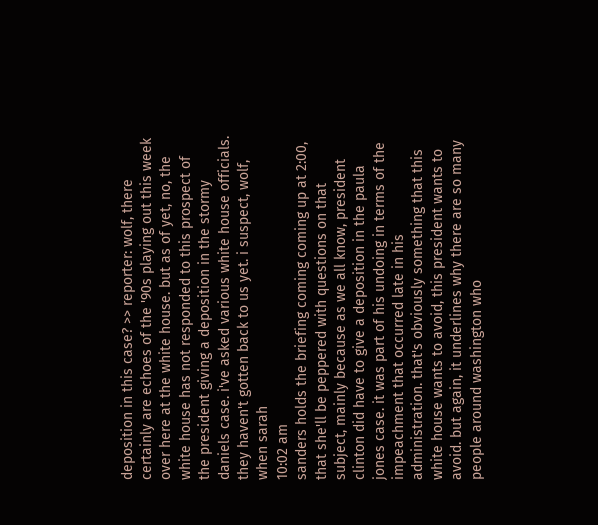deposition in this case? >> reporter: wolf, there certainly are echoes of the '90s playing out this week over here at the white house. but as of yet, no, the white house has not responded to this prospect of the president giving a deposition in the stormy daniels case. i've asked various white house officials. they haven't gotten back to us yet. i suspect, wolf, when sarah
10:02 am
sanders holds the briefing coming coming up at 2:00, that she'll be peppered with questions on that subject, mainly because as we all know, president clinton did have to give a deposition in the paula jones case. it was part of his undoing in terms of the impeachment that occurred late in his administration. that's obviously something that this white house wants to avoid, this president wants to avoid. but again, it underlines why there are so many people around washington who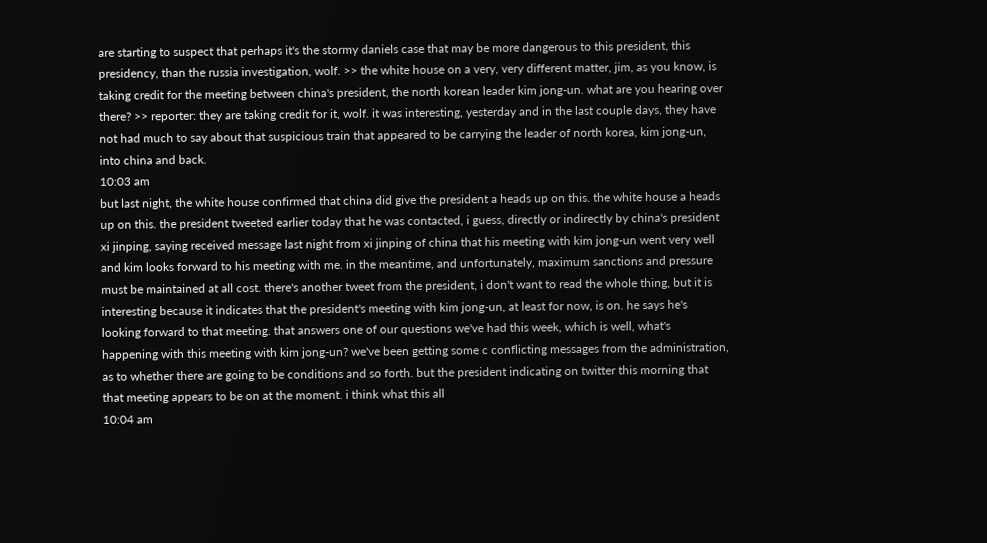are starting to suspect that perhaps it's the stormy daniels case that may be more dangerous to this president, this presidency, than the russia investigation, wolf. >> the white house on a very, very different matter, jim, as you know, is taking credit for the meeting between china's president, the north korean leader kim jong-un. what are you hearing over there? >> reporter: they are taking credit for it, wolf. it was interesting, yesterday and in the last couple days, they have not had much to say about that suspicious train that appeared to be carrying the leader of north korea, kim jong-un, into china and back.
10:03 am
but last night, the white house confirmed that china did give the president a heads up on this. the white house a heads up on this. the president tweeted earlier today that he was contacted, i guess, directly or indirectly by china's president xi jinping, saying received message last night from xi jinping of china that his meeting with kim jong-un went very well and kim looks forward to his meeting with me. in the meantime, and unfortunately, maximum sanctions and pressure must be maintained at all cost. there's another tweet from the president, i don't want to read the whole thing, but it is interesting because it indicates that the president's meeting with kim jong-un, at least for now, is on. he says he's looking forward to that meeting. that answers one of our questions we've had this week, which is well, what's happening with this meeting with kim jong-un? we've been getting some c conflicting messages from the administration, as to whether there are going to be conditions and so forth. but the president indicating on twitter this morning that that meeting appears to be on at the moment. i think what this all
10:04 am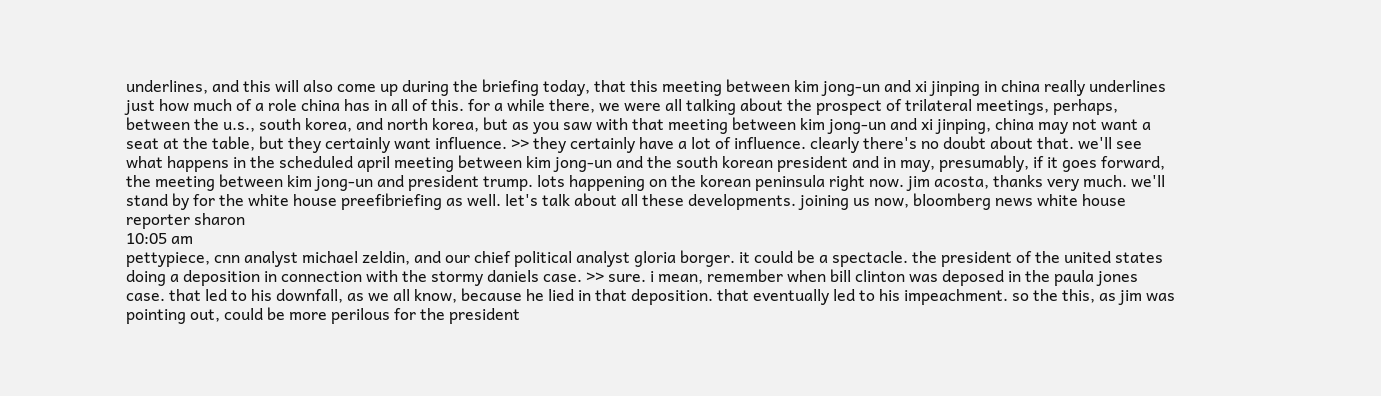underlines, and this will also come up during the briefing today, that this meeting between kim jong-un and xi jinping in china really underlines just how much of a role china has in all of this. for a while there, we were all talking about the prospect of trilateral meetings, perhaps, between the u.s., south korea, and north korea, but as you saw with that meeting between kim jong-un and xi jinping, china may not want a seat at the table, but they certainly want influence. >> they certainly have a lot of influence. clearly there's no doubt about that. we'll see what happens in the scheduled april meeting between kim jong-un and the south korean president and in may, presumably, if it goes forward, the meeting between kim jong-un and president trump. lots happening on the korean peninsula right now. jim acosta, thanks very much. we'll stand by for the white house preefibriefing as well. let's talk about all these developments. joining us now, bloomberg news white house reporter sharon
10:05 am
pettypiece, cnn analyst michael zeldin, and our chief political analyst gloria borger. it could be a spectacle. the president of the united states doing a deposition in connection with the stormy daniels case. >> sure. i mean, remember when bill clinton was deposed in the paula jones case. that led to his downfall, as we all know, because he lied in that deposition. that eventually led to his impeachment. so the this, as jim was pointing out, could be more perilous for the president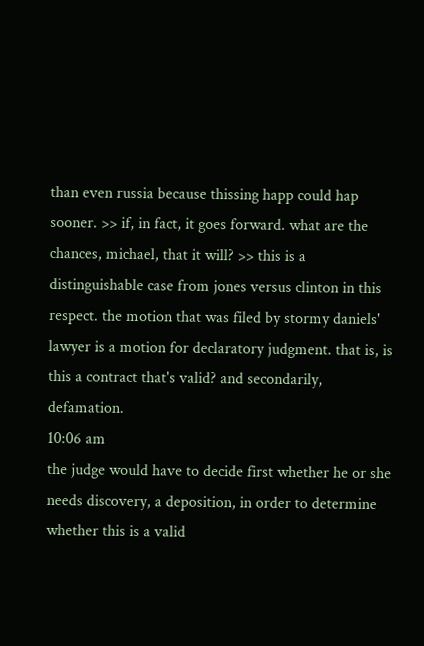than even russia because thissing happ could hap sooner. >> if, in fact, it goes forward. what are the chances, michael, that it will? >> this is a distinguishable case from jones versus clinton in this respect. the motion that was filed by stormy daniels' lawyer is a motion for declaratory judgment. that is, is this a contract that's valid? and secondarily, defamation.
10:06 am
the judge would have to decide first whether he or she needs discovery, a deposition, in order to determine whether this is a valid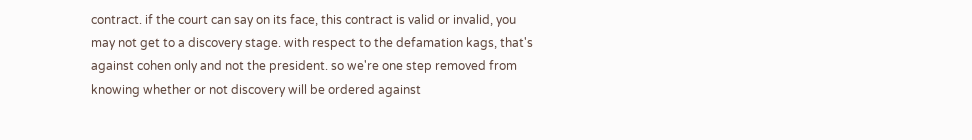contract. if the court can say on its face, this contract is valid or invalid, you may not get to a discovery stage. with respect to the defamation kags, that's against cohen only and not the president. so we're one step removed from knowing whether or not discovery will be ordered against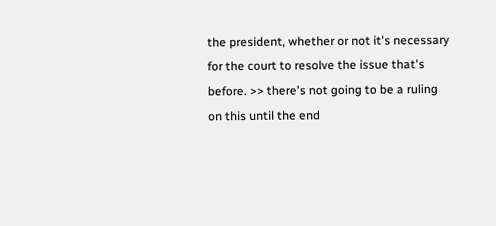the president, whether or not it's necessary for the court to resolve the issue that's before. >> there's not going to be a ruling on this until the end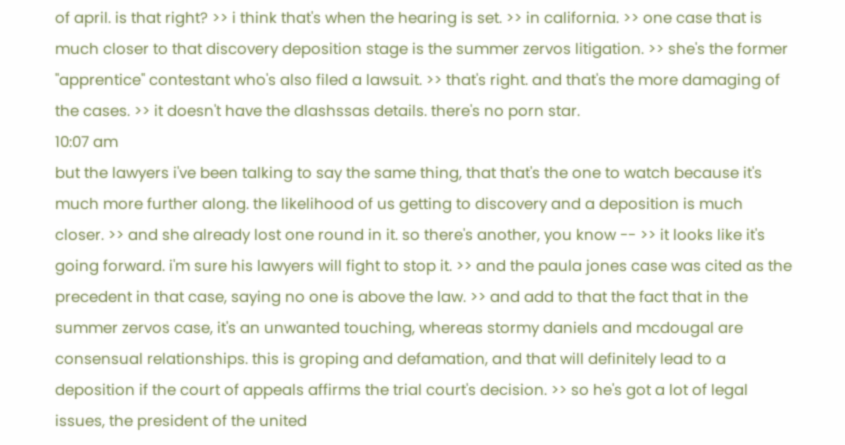of april. is that right? >> i think that's when the hearing is set. >> in california. >> one case that is much closer to that discovery deposition stage is the summer zervos litigation. >> she's the former "apprentice" contestant who's also filed a lawsuit. >> that's right. and that's the more damaging of the cases. >> it doesn't have the dlashssas details. there's no porn star.
10:07 am
but the lawyers i've been talking to say the same thing, that that's the one to watch because it's much more further along. the likelihood of us getting to discovery and a deposition is much closer. >> and she already lost one round in it. so there's another, you know -- >> it looks like it's going forward. i'm sure his lawyers will fight to stop it. >> and the paula jones case was cited as the precedent in that case, saying no one is above the law. >> and add to that the fact that in the summer zervos case, it's an unwanted touching, whereas stormy daniels and mcdougal are consensual relationships. this is groping and defamation, and that will definitely lead to a deposition if the court of appeals affirms the trial court's decision. >> so he's got a lot of legal issues, the president of the united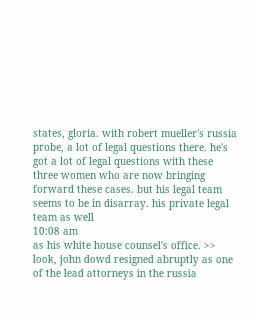states, gloria. with robert mueller's russia probe, a lot of legal questions there. he's got a lot of legal questions with these three women who are now bringing forward these cases. but his legal team seems to be in disarray. his private legal team as well
10:08 am
as his white house counsel's office. >> look, john dowd resigned abruptly as one of the lead attorneys in the russia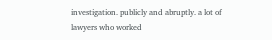investigation. publicly and abruptly. a lot of lawyers who worked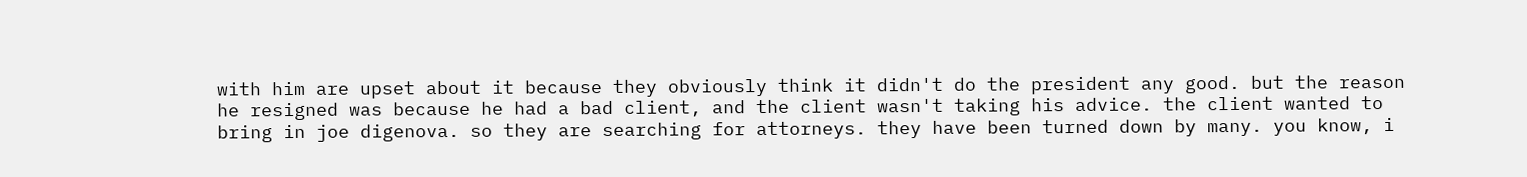with him are upset about it because they obviously think it didn't do the president any good. but the reason he resigned was because he had a bad client, and the client wasn't taking his advice. the client wanted to bring in joe digenova. so they are searching for attorneys. they have been turned down by many. you know, i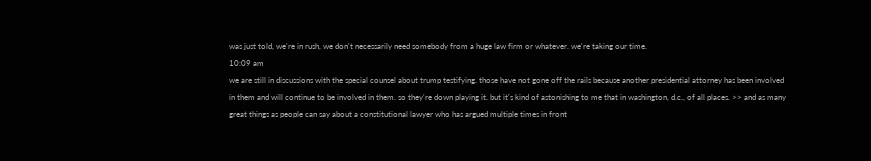was just told, we're in rush, we don't necessarily need somebody from a huge law firm or whatever. we're taking our time.
10:09 am
we are still in discussions with the special counsel about trump testifying. those have not gone off the rails because another presidential attorney has been involved in them and will continue to be involved in them. so they're down playing it. but it's kind of astonishing to me that in washington, d.c., of all places. >> and as many great things as people can say about a constitutional lawyer who has argued multiple times in front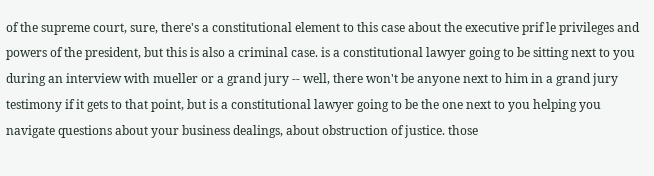of the supreme court, sure, there's a constitutional element to this case about the executive prif le privileges and powers of the president, but this is also a criminal case. is a constitutional lawyer going to be sitting next to you during an interview with mueller or a grand jury -- well, there won't be anyone next to him in a grand jury testimony if it gets to that point, but is a constitutional lawyer going to be the one next to you helping you navigate questions about your business dealings, about obstruction of justice. those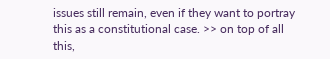issues still remain, even if they want to portray this as a constitutional case. >> on top of all this,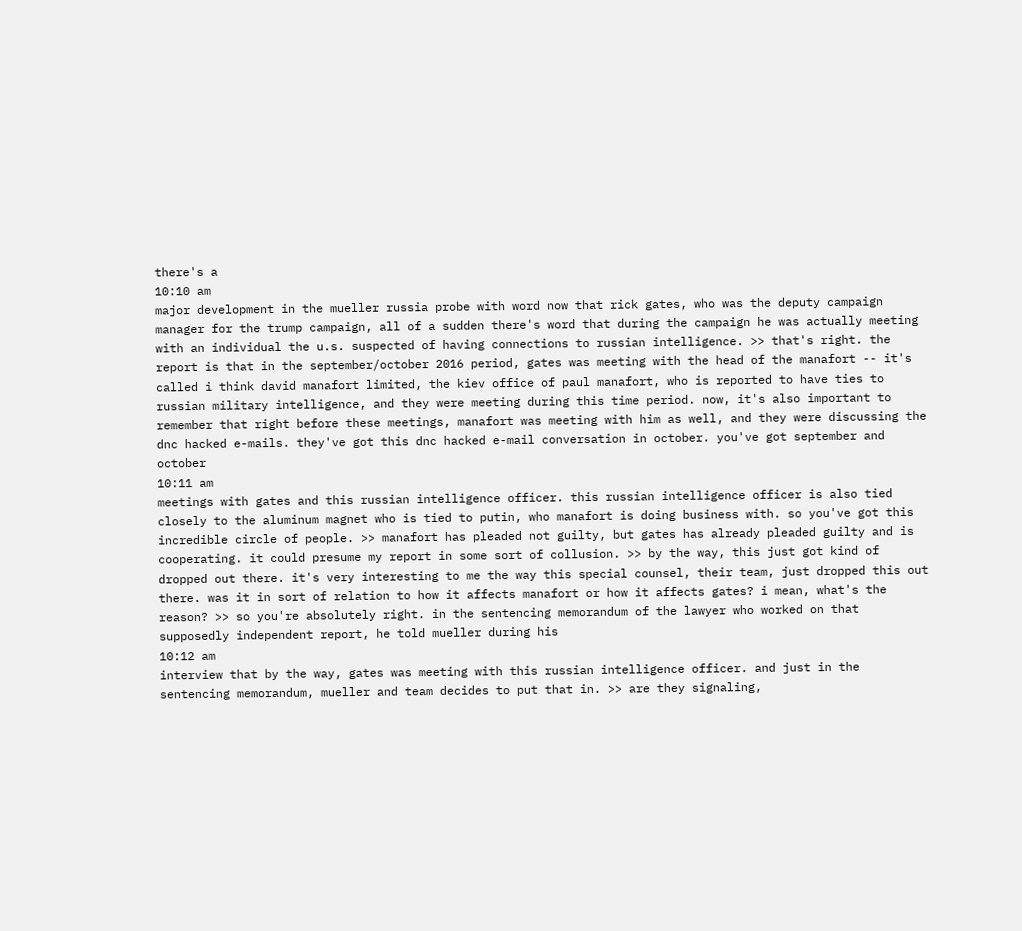there's a
10:10 am
major development in the mueller russia probe with word now that rick gates, who was the deputy campaign manager for the trump campaign, all of a sudden there's word that during the campaign he was actually meeting with an individual the u.s. suspected of having connections to russian intelligence. >> that's right. the report is that in the september/october 2016 period, gates was meeting with the head of the manafort -- it's called i think david manafort limited, the kiev office of paul manafort, who is reported to have ties to russian military intelligence, and they were meeting during this time period. now, it's also important to remember that right before these meetings, manafort was meeting with him as well, and they were discussing the dnc hacked e-mails. they've got this dnc hacked e-mail conversation in october. you've got september and october
10:11 am
meetings with gates and this russian intelligence officer. this russian intelligence officer is also tied closely to the aluminum magnet who is tied to putin, who manafort is doing business with. so you've got this incredible circle of people. >> manafort has pleaded not guilty, but gates has already pleaded guilty and is cooperating. it could presume my report in some sort of collusion. >> by the way, this just got kind of dropped out there. it's very interesting to me the way this special counsel, their team, just dropped this out there. was it in sort of relation to how it affects manafort or how it affects gates? i mean, what's the reason? >> so you're absolutely right. in the sentencing memorandum of the lawyer who worked on that supposedly independent report, he told mueller during his
10:12 am
interview that by the way, gates was meeting with this russian intelligence officer. and just in the sentencing memorandum, mueller and team decides to put that in. >> are they signaling,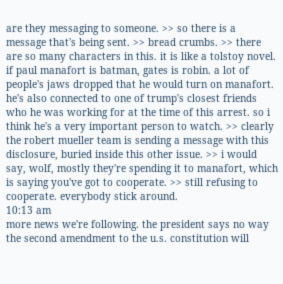are they messaging to someone. >> so there is a message that's being sent. >> bread crumbs. >> there are so many characters in this. it is like a tolstoy novel. if paul manafort is batman, gates is robin. a lot of people's jaws dropped that he would turn on manafort. he's also connected to one of trump's closest friends who he was working for at the time of this arrest. so i think he's a very important person to watch. >> clearly the robert mueller team is sending a message with this disclosure, buried inside this other issue. >> i would say, wolf, mostly they're spending it to manafort, which is saying you've got to cooperate. >> still refusing to cooperate. everybody stick around.
10:13 am
more news we're following. the president says no way the second amendment to the u.s. constitution will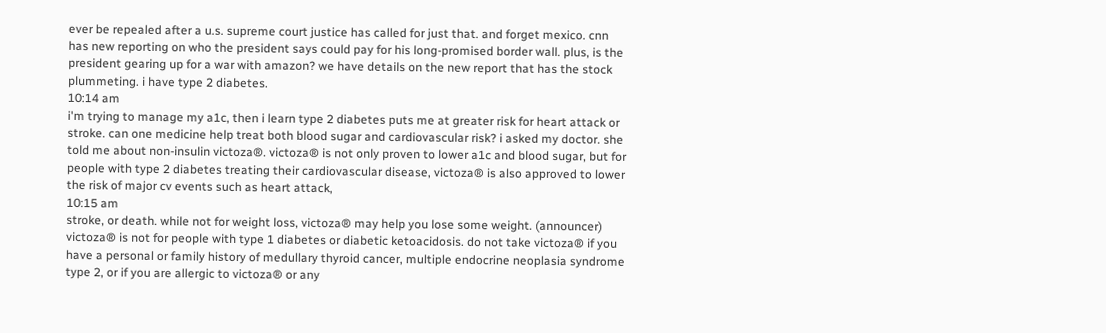ever be repealed after a u.s. supreme court justice has called for just that. and forget mexico. cnn has new reporting on who the president says could pay for his long-promised border wall. plus, is the president gearing up for a war with amazon? we have details on the new report that has the stock plummeting. i have type 2 diabetes.
10:14 am
i'm trying to manage my a1c, then i learn type 2 diabetes puts me at greater risk for heart attack or stroke. can one medicine help treat both blood sugar and cardiovascular risk? i asked my doctor. she told me about non-insulin victoza®. victoza® is not only proven to lower a1c and blood sugar, but for people with type 2 diabetes treating their cardiovascular disease, victoza® is also approved to lower the risk of major cv events such as heart attack,
10:15 am
stroke, or death. while not for weight loss, victoza® may help you lose some weight. (announcer) victoza® is not for people with type 1 diabetes or diabetic ketoacidosis. do not take victoza® if you have a personal or family history of medullary thyroid cancer, multiple endocrine neoplasia syndrome type 2, or if you are allergic to victoza® or any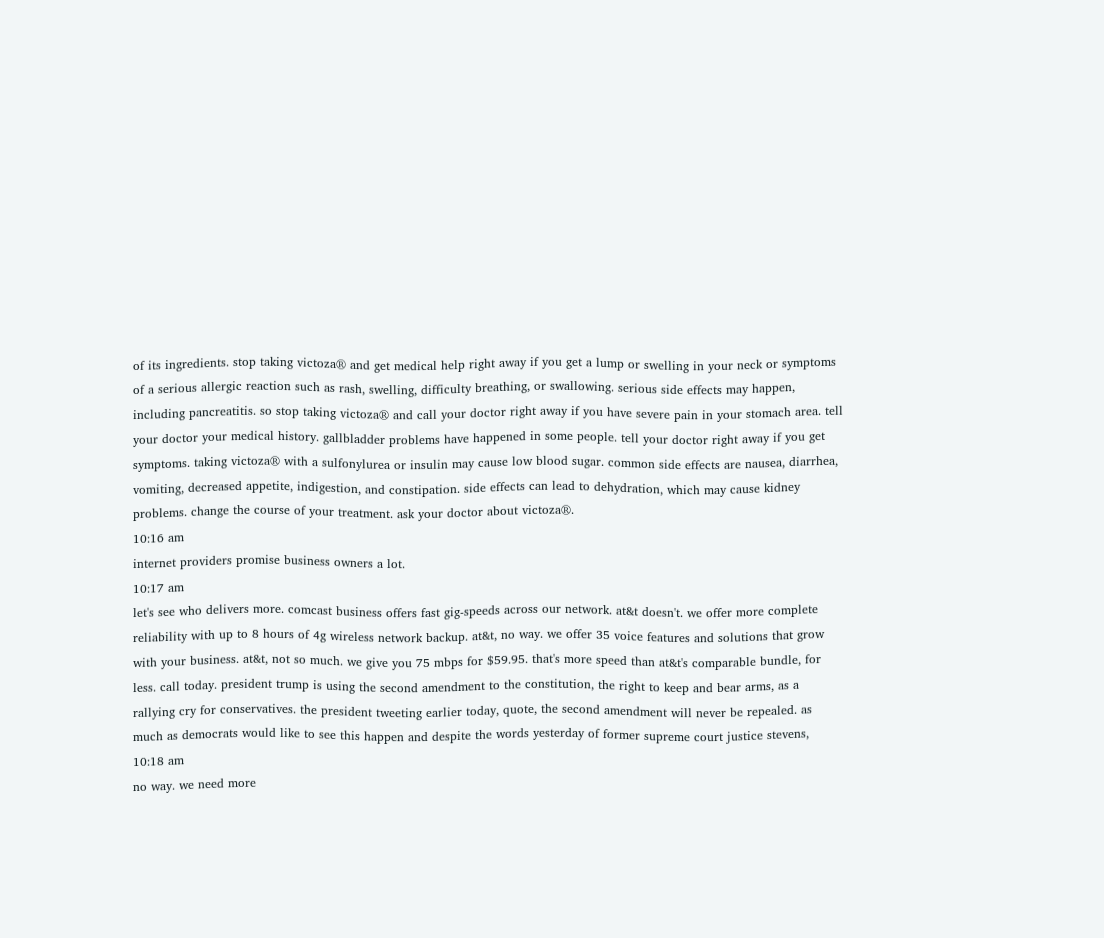of its ingredients. stop taking victoza® and get medical help right away if you get a lump or swelling in your neck or symptoms of a serious allergic reaction such as rash, swelling, difficulty breathing, or swallowing. serious side effects may happen, including pancreatitis. so stop taking victoza® and call your doctor right away if you have severe pain in your stomach area. tell your doctor your medical history. gallbladder problems have happened in some people. tell your doctor right away if you get symptoms. taking victoza® with a sulfonylurea or insulin may cause low blood sugar. common side effects are nausea, diarrhea, vomiting, decreased appetite, indigestion, and constipation. side effects can lead to dehydration, which may cause kidney problems. change the course of your treatment. ask your doctor about victoza®.
10:16 am
internet providers promise business owners a lot.
10:17 am
let's see who delivers more. comcast business offers fast gig-speeds across our network. at&t doesn't. we offer more complete reliability with up to 8 hours of 4g wireless network backup. at&t, no way. we offer 35 voice features and solutions that grow with your business. at&t, not so much. we give you 75 mbps for $59.95. that's more speed than at&t's comparable bundle, for less. call today. president trump is using the second amendment to the constitution, the right to keep and bear arms, as a rallying cry for conservatives. the president tweeting earlier today, quote, the second amendment will never be repealed. as much as democrats would like to see this happen and despite the words yesterday of former supreme court justice stevens,
10:18 am
no way. we need more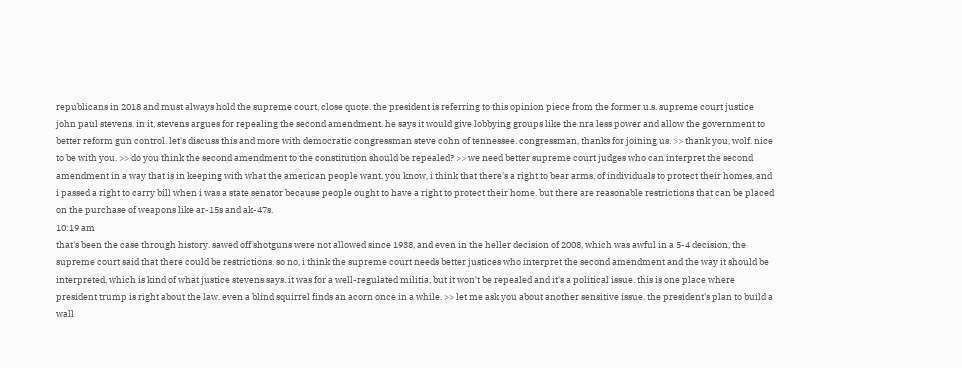republicans in 2018 and must always hold the supreme court, close quote. the president is referring to this opinion piece from the former u.s. supreme court justice john paul stevens. in it, stevens argues for repealing the second amendment. he says it would give lobbying groups like the nra less power and allow the government to better reform gun control. let's discuss this and more with democratic congressman steve cohn of tennessee. congressman, thanks for joining us. >> thank you, wolf. nice to be with you. >> do you think the second amendment to the constitution should be repealed? >> we need better supreme court judges who can interpret the second amendment in a way that is in keeping with what the american people want. you know, i think that there's a right to bear arms, of individuals to protect their homes, and i passed a right to carry bill when i was a state senator because people ought to have a right to protect their home. but there are reasonable restrictions that can be placed on the purchase of weapons like ar-15s and ak-47s.
10:19 am
that's been the case through history. sawed off shotguns were not allowed since 1938, and even in the heller decision of 2008, which was awful in a 5-4 decision, the supreme court said that there could be restrictions. so no, i think the supreme court needs better justices who interpret the second amendment and the way it should be interpreted, which is kind of what justice stevens says. it was for a well-regulated militia, but it won't be repealed and it's a political issue. this is one place where president trump is right about the law. even a blind squirrel finds an acorn once in a while. >> let me ask you about another sensitive issue. the president's plan to build a wall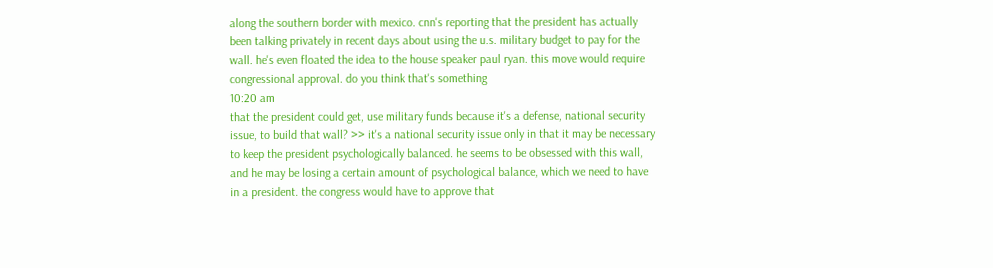along the southern border with mexico. cnn's reporting that the president has actually been talking privately in recent days about using the u.s. military budget to pay for the wall. he's even floated the idea to the house speaker paul ryan. this move would require congressional approval. do you think that's something
10:20 am
that the president could get, use military funds because it's a defense, national security issue, to build that wall? >> it's a national security issue only in that it may be necessary to keep the president psychologically balanced. he seems to be obsessed with this wall, and he may be losing a certain amount of psychological balance, which we need to have in a president. the congress would have to approve that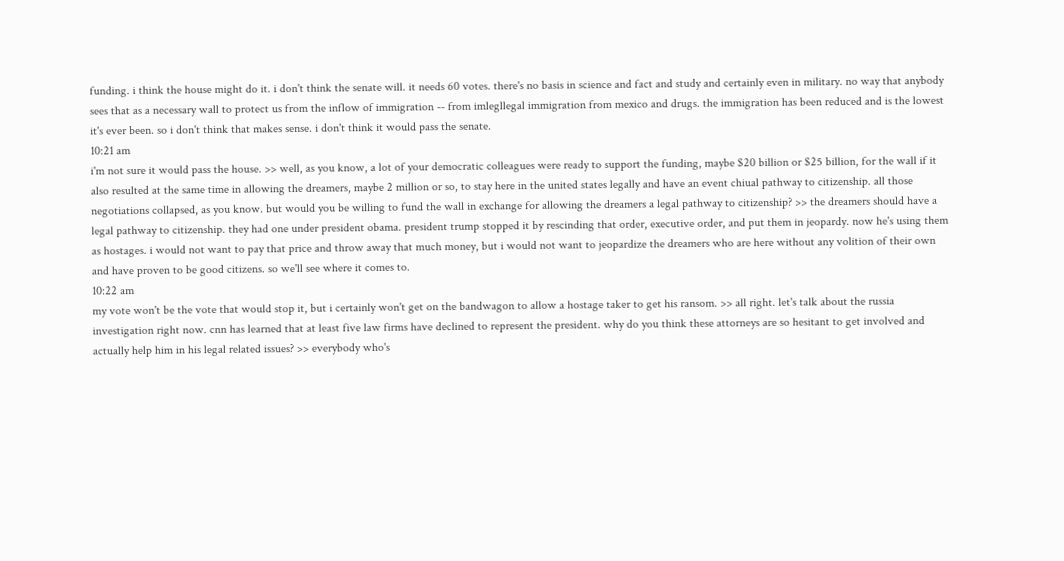funding. i think the house might do it. i don't think the senate will. it needs 60 votes. there's no basis in science and fact and study and certainly even in military. no way that anybody sees that as a necessary wall to protect us from the inflow of immigration -- from imlegllegal immigration from mexico and drugs. the immigration has been reduced and is the lowest it's ever been. so i don't think that makes sense. i don't think it would pass the senate.
10:21 am
i'm not sure it would pass the house. >> well, as you know, a lot of your democratic colleagues were ready to support the funding, maybe $20 billion or $25 billion, for the wall if it also resulted at the same time in allowing the dreamers, maybe 2 million or so, to stay here in the united states legally and have an event chiual pathway to citizenship. all those negotiations collapsed, as you know. but would you be willing to fund the wall in exchange for allowing the dreamers a legal pathway to citizenship? >> the dreamers should have a legal pathway to citizenship. they had one under president obama. president trump stopped it by rescinding that order, executive order, and put them in jeopardy. now he's using them as hostages. i would not want to pay that price and throw away that much money, but i would not want to jeopardize the dreamers who are here without any volition of their own and have proven to be good citizens. so we'll see where it comes to.
10:22 am
my vote won't be the vote that would stop it, but i certainly won't get on the bandwagon to allow a hostage taker to get his ransom. >> all right. let's talk about the russia investigation right now. cnn has learned that at least five law firms have declined to represent the president. why do you think these attorneys are so hesitant to get involved and actually help him in his legal related issues? >> everybody who's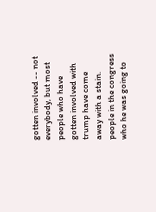gotten involved -- not everybody, but most people who have gotten involved with trump have come away with a stain. people in the congress who he was going to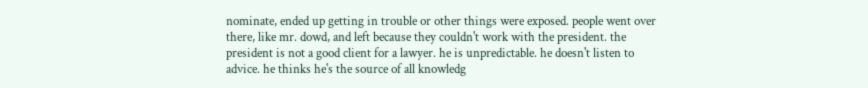nominate, ended up getting in trouble or other things were exposed. people went over there, like mr. dowd, and left because they couldn't work with the president. the president is not a good client for a lawyer. he is unpredictable. he doesn't listen to advice. he thinks he's the source of all knowledg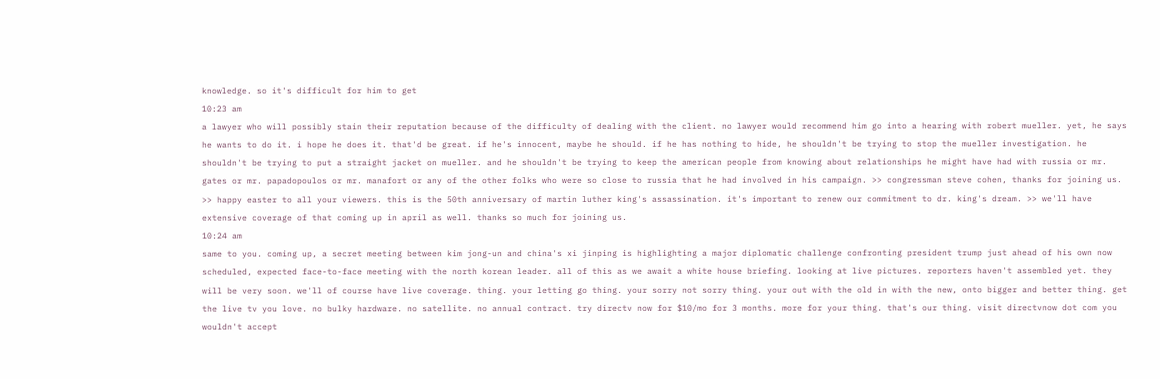knowledge. so it's difficult for him to get
10:23 am
a lawyer who will possibly stain their reputation because of the difficulty of dealing with the client. no lawyer would recommend him go into a hearing with robert mueller. yet, he says he wants to do it. i hope he does it. that'd be great. if he's innocent, maybe he should. if he has nothing to hide, he shouldn't be trying to stop the mueller investigation. he shouldn't be trying to put a straight jacket on mueller. and he shouldn't be trying to keep the american people from knowing about relationships he might have had with russia or mr. gates or mr. papadopoulos or mr. manafort or any of the other folks who were so close to russia that he had involved in his campaign. >> congressman steve cohen, thanks for joining us. >> happy easter to all your viewers. this is the 50th anniversary of martin luther king's assassination. it's important to renew our commitment to dr. king's dream. >> we'll have extensive coverage of that coming up in april as well. thanks so much for joining us.
10:24 am
same to you. coming up, a secret meeting between kim jong-un and china's xi jinping is highlighting a major diplomatic challenge confronting president trump just ahead of his own now scheduled, expected face-to-face meeting with the north korean leader. all of this as we await a white house briefing. looking at live pictures. reporters haven't assembled yet. they will be very soon. we'll of course have live coverage. thing. your letting go thing. your sorry not sorry thing. your out with the old in with the new, onto bigger and better thing. get the live tv you love. no bulky hardware. no satellite. no annual contract. try directv now for $10/mo for 3 months. more for your thing. that's our thing. visit directvnow dot com you wouldn't accept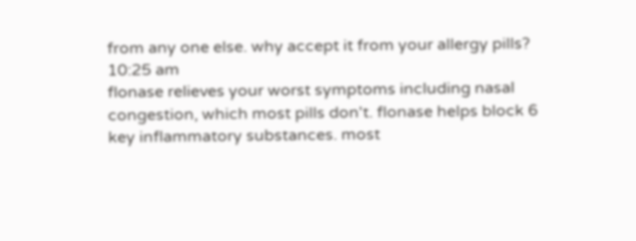from any one else. why accept it from your allergy pills?
10:25 am
flonase relieves your worst symptoms including nasal congestion, which most pills don't. flonase helps block 6 key inflammatory substances. most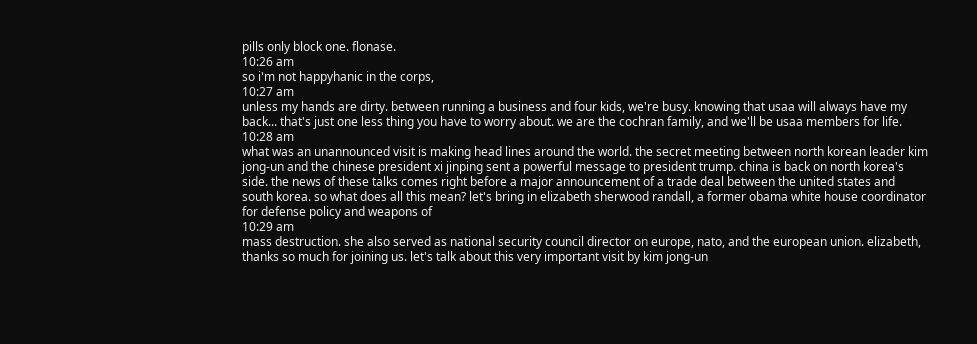pills only block one. flonase.
10:26 am
so i'm not happyhanic in the corps,
10:27 am
unless my hands are dirty. between running a business and four kids, we're busy. knowing that usaa will always have my back... that's just one less thing you have to worry about. we are the cochran family, and we'll be usaa members for life.
10:28 am
what was an unannounced visit is making head lines around the world. the secret meeting between north korean leader kim jong-un and the chinese president xi jinping sent a powerful message to president trump. china is back on north korea's side. the news of these talks comes right before a major announcement of a trade deal between the united states and south korea. so what does all this mean? let's bring in elizabeth sherwood randall, a former obama white house coordinator for defense policy and weapons of
10:29 am
mass destruction. she also served as national security council director on europe, nato, and the european union. elizabeth, thanks so much for joining us. let's talk about this very important visit by kim jong-un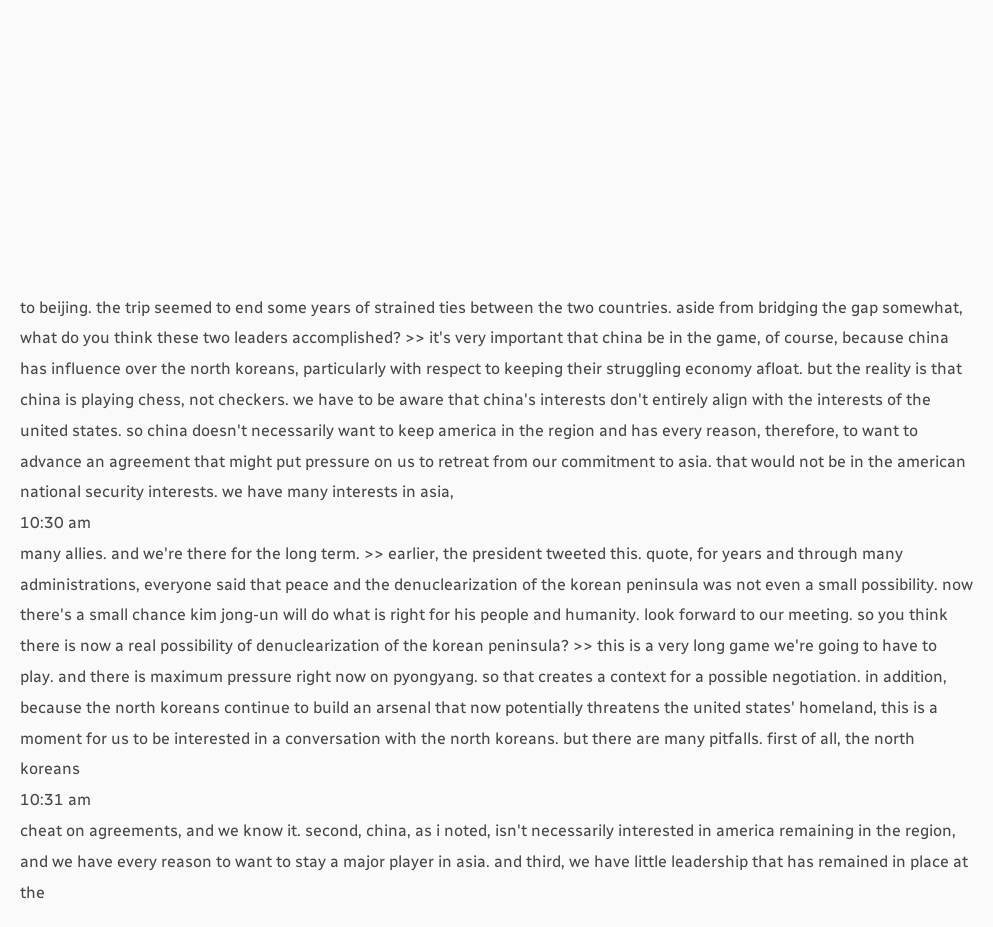to beijing. the trip seemed to end some years of strained ties between the two countries. aside from bridging the gap somewhat, what do you think these two leaders accomplished? >> it's very important that china be in the game, of course, because china has influence over the north koreans, particularly with respect to keeping their struggling economy afloat. but the reality is that china is playing chess, not checkers. we have to be aware that china's interests don't entirely align with the interests of the united states. so china doesn't necessarily want to keep america in the region and has every reason, therefore, to want to advance an agreement that might put pressure on us to retreat from our commitment to asia. that would not be in the american national security interests. we have many interests in asia,
10:30 am
many allies. and we're there for the long term. >> earlier, the president tweeted this. quote, for years and through many administrations, everyone said that peace and the denuclearization of the korean peninsula was not even a small possibility. now there's a small chance kim jong-un will do what is right for his people and humanity. look forward to our meeting. so you think there is now a real possibility of denuclearization of the korean peninsula? >> this is a very long game we're going to have to play. and there is maximum pressure right now on pyongyang. so that creates a context for a possible negotiation. in addition, because the north koreans continue to build an arsenal that now potentially threatens the united states' homeland, this is a moment for us to be interested in a conversation with the north koreans. but there are many pitfalls. first of all, the north koreans
10:31 am
cheat on agreements, and we know it. second, china, as i noted, isn't necessarily interested in america remaining in the region, and we have every reason to want to stay a major player in asia. and third, we have little leadership that has remained in place at the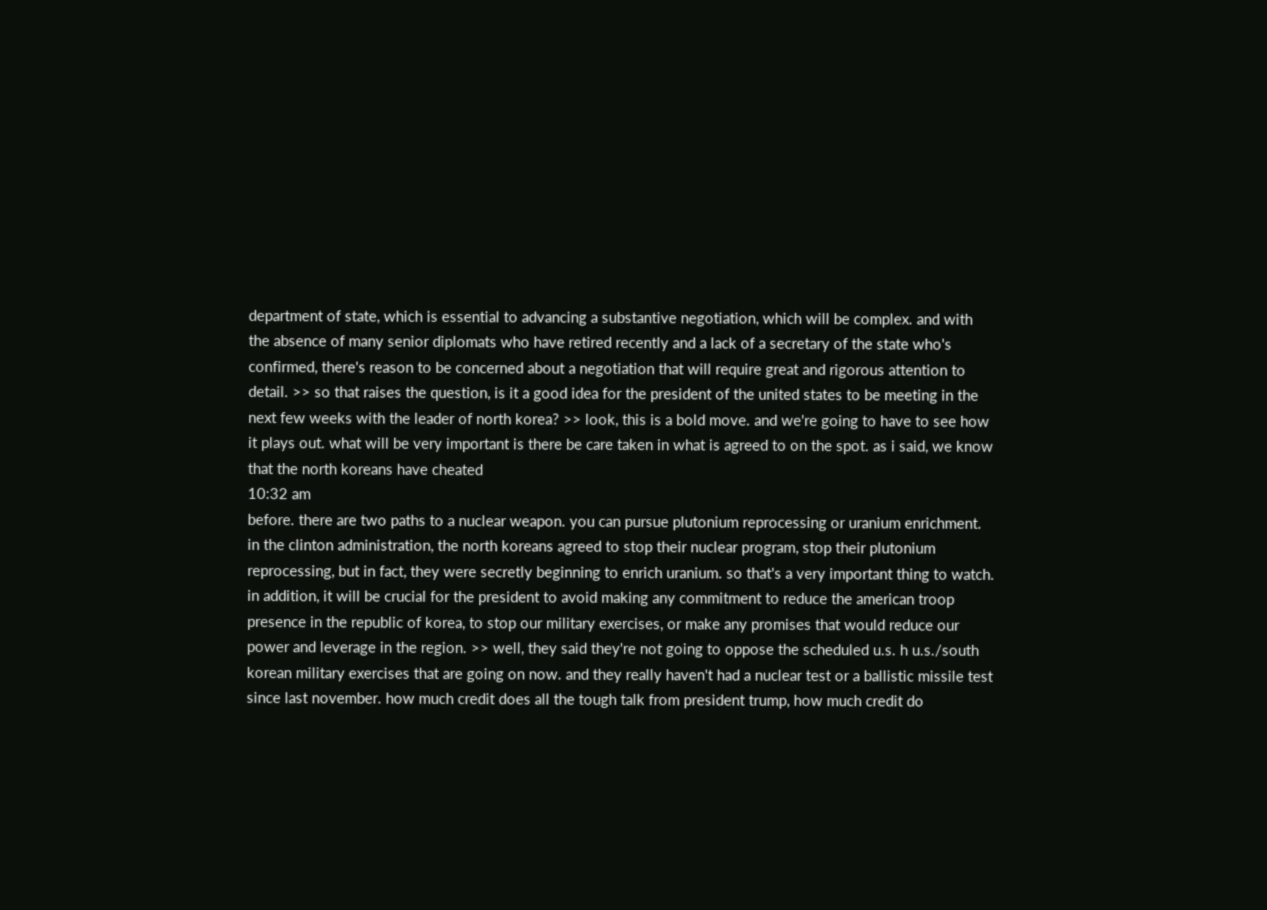department of state, which is essential to advancing a substantive negotiation, which will be complex. and with the absence of many senior diplomats who have retired recently and a lack of a secretary of the state who's confirmed, there's reason to be concerned about a negotiation that will require great and rigorous attention to detail. >> so that raises the question, is it a good idea for the president of the united states to be meeting in the next few weeks with the leader of north korea? >> look, this is a bold move. and we're going to have to see how it plays out. what will be very important is there be care taken in what is agreed to on the spot. as i said, we know that the north koreans have cheated
10:32 am
before. there are two paths to a nuclear weapon. you can pursue plutonium reprocessing or uranium enrichment. in the clinton administration, the north koreans agreed to stop their nuclear program, stop their plutonium reprocessing, but in fact, they were secretly beginning to enrich uranium. so that's a very important thing to watch. in addition, it will be crucial for the president to avoid making any commitment to reduce the american troop presence in the republic of korea, to stop our military exercises, or make any promises that would reduce our power and leverage in the region. >> well, they said they're not going to oppose the scheduled u.s. h u.s./south korean military exercises that are going on now. and they really haven't had a nuclear test or a ballistic missile test since last november. how much credit does all the tough talk from president trump, how much credit do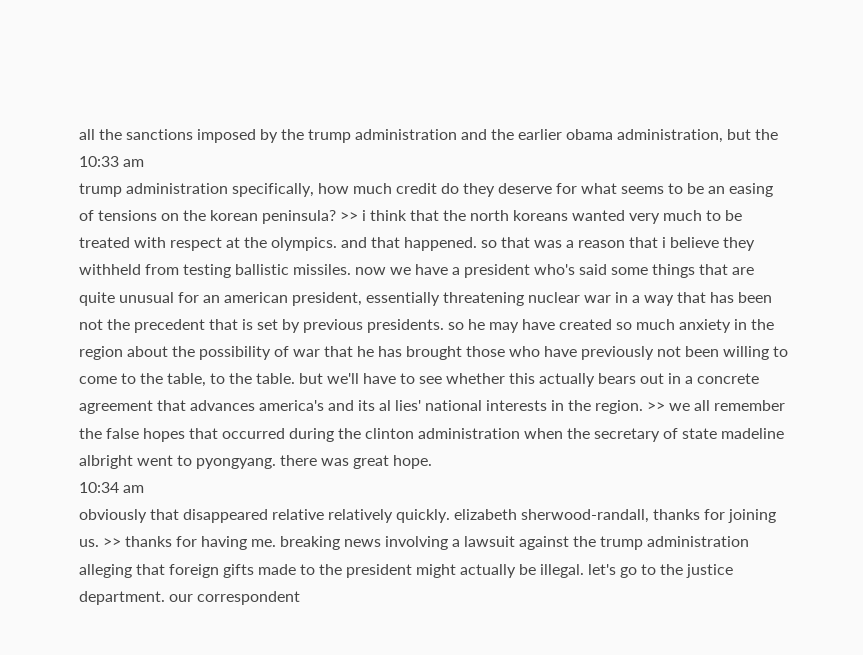all the sanctions imposed by the trump administration and the earlier obama administration, but the
10:33 am
trump administration specifically, how much credit do they deserve for what seems to be an easing of tensions on the korean peninsula? >> i think that the north koreans wanted very much to be treated with respect at the olympics. and that happened. so that was a reason that i believe they withheld from testing ballistic missiles. now we have a president who's said some things that are quite unusual for an american president, essentially threatening nuclear war in a way that has been not the precedent that is set by previous presidents. so he may have created so much anxiety in the region about the possibility of war that he has brought those who have previously not been willing to come to the table, to the table. but we'll have to see whether this actually bears out in a concrete agreement that advances america's and its al lies' national interests in the region. >> we all remember the false hopes that occurred during the clinton administration when the secretary of state madeline albright went to pyongyang. there was great hope.
10:34 am
obviously that disappeared relative relatively quickly. elizabeth sherwood-randall, thanks for joining us. >> thanks for having me. breaking news involving a lawsuit against the trump administration alleging that foreign gifts made to the president might actually be illegal. let's go to the justice department. our correspondent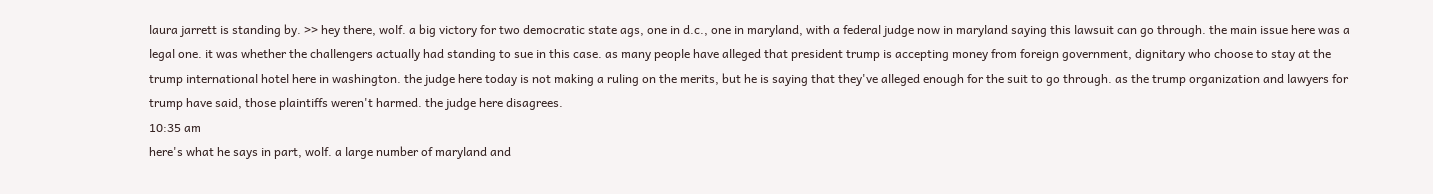laura jarrett is standing by. >> hey there, wolf. a big victory for two democratic state ags, one in d.c., one in maryland, with a federal judge now in maryland saying this lawsuit can go through. the main issue here was a legal one. it was whether the challengers actually had standing to sue in this case. as many people have alleged that president trump is accepting money from foreign government, dignitary who choose to stay at the trump international hotel here in washington. the judge here today is not making a ruling on the merits, but he is saying that they've alleged enough for the suit to go through. as the trump organization and lawyers for trump have said, those plaintiffs weren't harmed. the judge here disagrees.
10:35 am
here's what he says in part, wolf. a large number of maryland and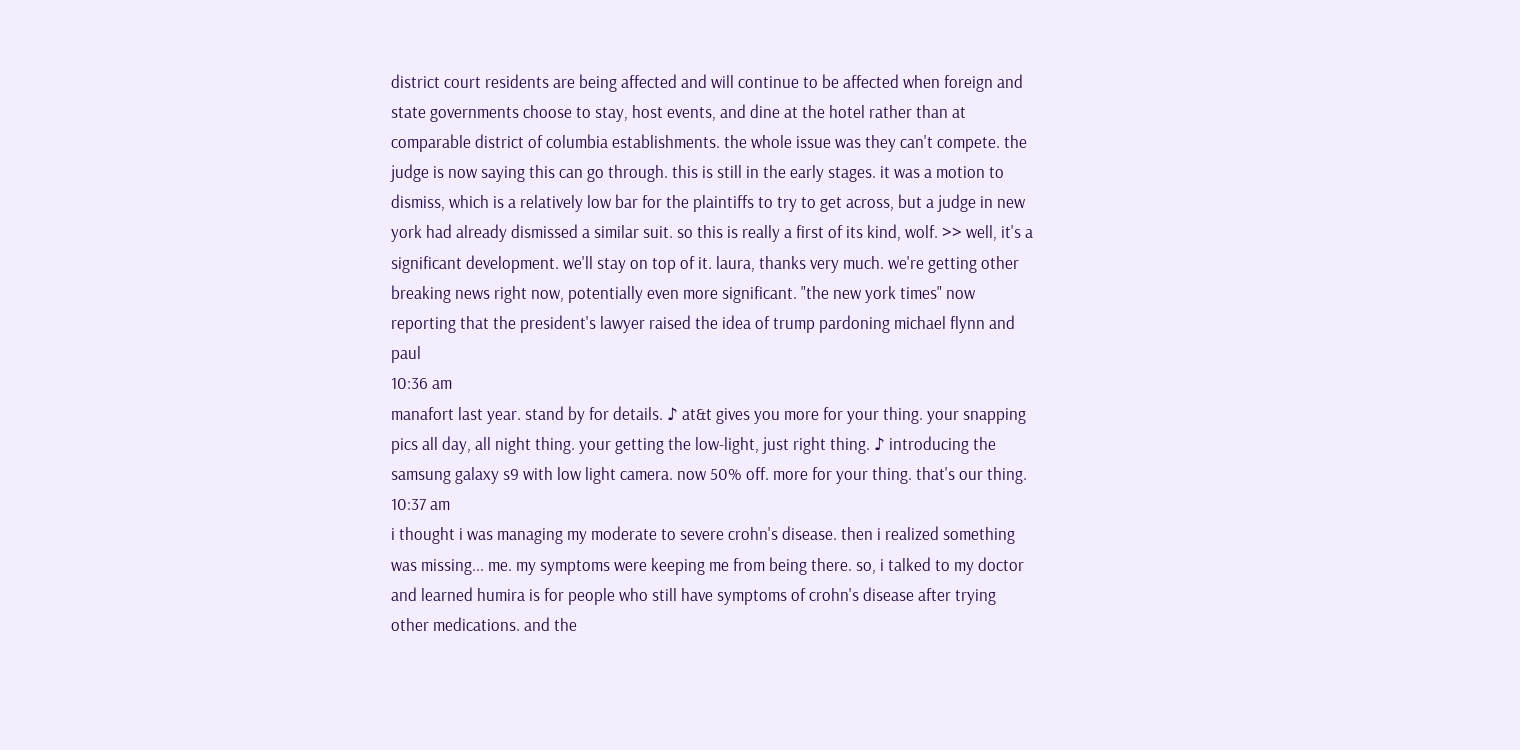district court residents are being affected and will continue to be affected when foreign and state governments choose to stay, host events, and dine at the hotel rather than at comparable district of columbia establishments. the whole issue was they can't compete. the judge is now saying this can go through. this is still in the early stages. it was a motion to dismiss, which is a relatively low bar for the plaintiffs to try to get across, but a judge in new york had already dismissed a similar suit. so this is really a first of its kind, wolf. >> well, it's a significant development. we'll stay on top of it. laura, thanks very much. we're getting other breaking news right now, potentially even more significant. "the new york times" now reporting that the president's lawyer raised the idea of trump pardoning michael flynn and paul
10:36 am
manafort last year. stand by for details. ♪ at&t gives you more for your thing. your snapping pics all day, all night thing. your getting the low-light, just right thing. ♪ introducing the samsung galaxy s9 with low light camera. now 50% off. more for your thing. that's our thing.
10:37 am
i thought i was managing my moderate to severe crohn's disease. then i realized something was missing... me. my symptoms were keeping me from being there. so, i talked to my doctor and learned humira is for people who still have symptoms of crohn's disease after trying other medications. and the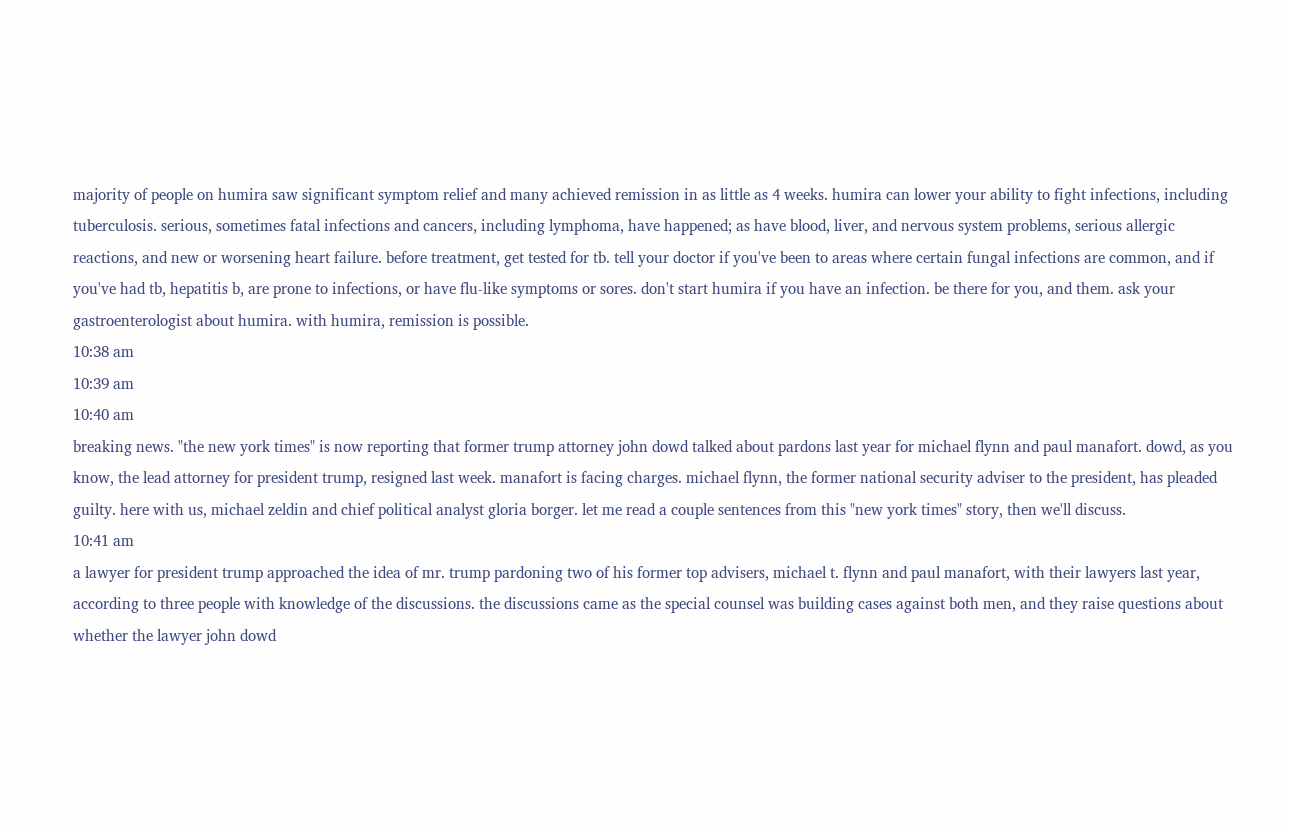majority of people on humira saw significant symptom relief and many achieved remission in as little as 4 weeks. humira can lower your ability to fight infections, including tuberculosis. serious, sometimes fatal infections and cancers, including lymphoma, have happened; as have blood, liver, and nervous system problems, serious allergic reactions, and new or worsening heart failure. before treatment, get tested for tb. tell your doctor if you've been to areas where certain fungal infections are common, and if you've had tb, hepatitis b, are prone to infections, or have flu-like symptoms or sores. don't start humira if you have an infection. be there for you, and them. ask your gastroenterologist about humira. with humira, remission is possible.
10:38 am
10:39 am
10:40 am
breaking news. "the new york times" is now reporting that former trump attorney john dowd talked about pardons last year for michael flynn and paul manafort. dowd, as you know, the lead attorney for president trump, resigned last week. manafort is facing charges. michael flynn, the former national security adviser to the president, has pleaded guilty. here with us, michael zeldin and chief political analyst gloria borger. let me read a couple sentences from this "new york times" story, then we'll discuss.
10:41 am
a lawyer for president trump approached the idea of mr. trump pardoning two of his former top advisers, michael t. flynn and paul manafort, with their lawyers last year, according to three people with knowledge of the discussions. the discussions came as the special counsel was building cases against both men, and they raise questions about whether the lawyer john dowd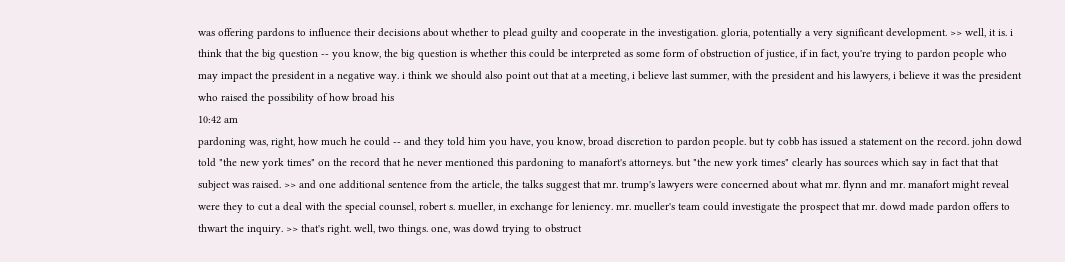was offering pardons to influence their decisions about whether to plead guilty and cooperate in the investigation. gloria, potentially a very significant development. >> well, it is. i think that the big question -- you know, the big question is whether this could be interpreted as some form of obstruction of justice, if in fact, you're trying to pardon people who may impact the president in a negative way. i think we should also point out that at a meeting, i believe last summer, with the president and his lawyers, i believe it was the president who raised the possibility of how broad his
10:42 am
pardoning was, right, how much he could -- and they told him you have, you know, broad discretion to pardon people. but ty cobb has issued a statement on the record. john dowd told "the new york times" on the record that he never mentioned this pardoning to manafort's attorneys. but "the new york times" clearly has sources which say in fact that that subject was raised. >> and one additional sentence from the article, the talks suggest that mr. trump's lawyers were concerned about what mr. flynn and mr. manafort might reveal were they to cut a deal with the special counsel, robert s. mueller, in exchange for leniency. mr. mueller's team could investigate the prospect that mr. dowd made pardon offers to thwart the inquiry. >> that's right. well, two things. one, was dowd trying to obstruct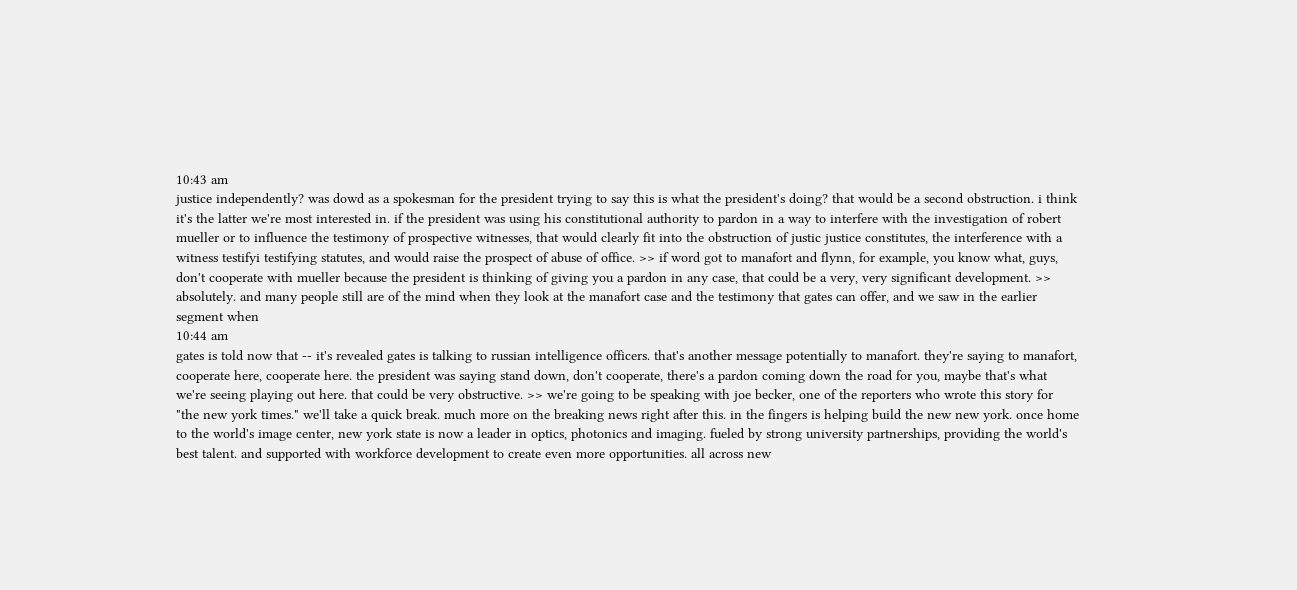10:43 am
justice independently? was dowd as a spokesman for the president trying to say this is what the president's doing? that would be a second obstruction. i think it's the latter we're most interested in. if the president was using his constitutional authority to pardon in a way to interfere with the investigation of robert mueller or to influence the testimony of prospective witnesses, that would clearly fit into the obstruction of justic justice constitutes, the interference with a witness testifyi testifying statutes, and would raise the prospect of abuse of office. >> if word got to manafort and flynn, for example, you know what, guys, don't cooperate with mueller because the president is thinking of giving you a pardon in any case, that could be a very, very significant development. >> absolutely. and many people still are of the mind when they look at the manafort case and the testimony that gates can offer, and we saw in the earlier segment when
10:44 am
gates is told now that -- it's revealed gates is talking to russian intelligence officers. that's another message potentially to manafort. they're saying to manafort, cooperate here, cooperate here. the president was saying stand down, don't cooperate, there's a pardon coming down the road for you, maybe that's what we're seeing playing out here. that could be very obstructive. >> we're going to be speaking with joe becker, one of the reporters who wrote this story for "the new york times." we'll take a quick break. much more on the breaking news right after this. in the fingers is helping build the new new york. once home to the world's image center, new york state is now a leader in optics, photonics and imaging. fueled by strong university partnerships, providing the world's best talent. and supported with workforce development to create even more opportunities. all across new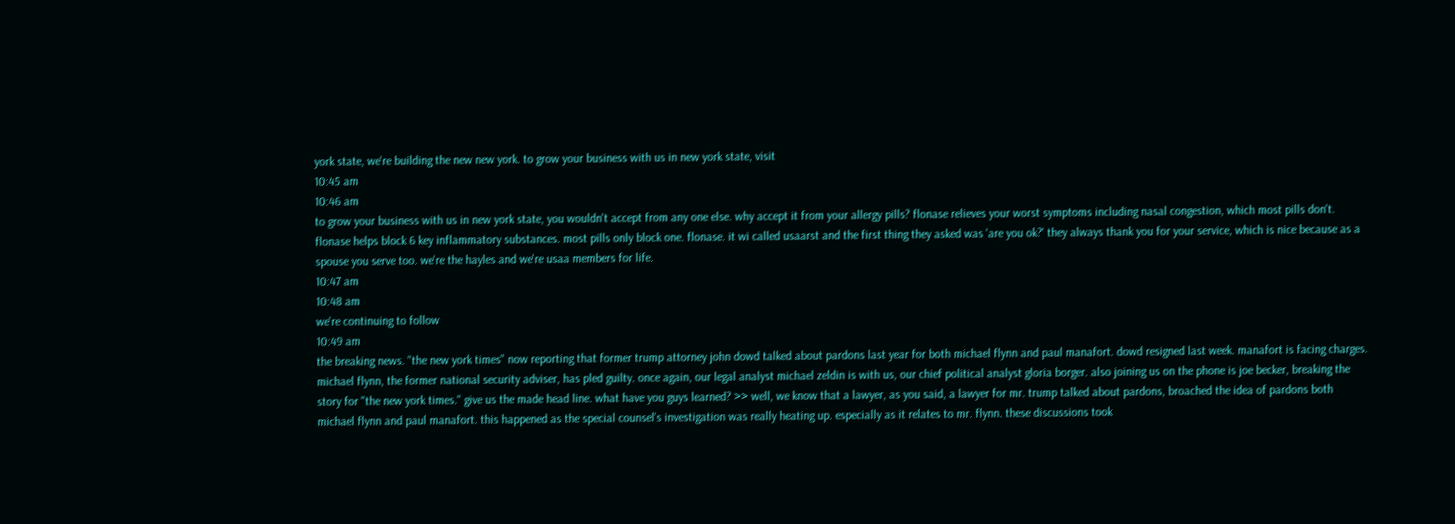york state, we're building the new new york. to grow your business with us in new york state, visit
10:45 am
10:46 am
to grow your business with us in new york state, you wouldn't accept from any one else. why accept it from your allergy pills? flonase relieves your worst symptoms including nasal congestion, which most pills don't. flonase helps block 6 key inflammatory substances. most pills only block one. flonase. it wi called usaarst and the first thing they asked was 'are you ok?' they always thank you for your service, which is nice because as a spouse you serve too. we're the hayles and we're usaa members for life.
10:47 am
10:48 am
we're continuing to follow
10:49 am
the breaking news. "the new york times" now reporting that former trump attorney john dowd talked about pardons last year for both michael flynn and paul manafort. dowd resigned last week. manafort is facing charges. michael flynn, the former national security adviser, has pled guilty. once again, our legal analyst michael zeldin is with us, our chief political analyst gloria borger. also joining us on the phone is joe becker, breaking the story for "the new york times." give us the made head line. what have you guys learned? >> well, we know that a lawyer, as you said, a lawyer for mr. trump talked about pardons, broached the idea of pardons both michael flynn and paul manafort. this happened as the special counsel's investigation was really heating up. especially as it relates to mr. flynn. these discussions took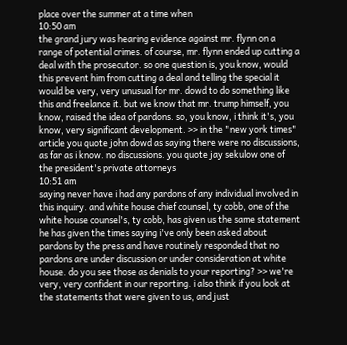place over the summer at a time when
10:50 am
the grand jury was hearing evidence against mr. flynn on a range of potential crimes. of course, mr. flynn ended up cutting a deal with the prosecutor. so one question is, you know, would this prevent him from cutting a deal and telling the special it would be very, very unusual for mr. dowd to do something like this and freelance it. but we know that mr. trump himself, you know, raised the idea of pardons. so, you know, i think it's, you know, very significant development. >> in the "new york times" article you quote john dowd as saying there were no discussions, as far as i know. no discussions. you quote jay sekulow one of the president's private attorneys
10:51 am
saying never have i had any pardons of any individual involved in this inquiry. and white house chief counsel, ty cobb, one of the white house counsel's, ty cobb, has given us the same statement he has given the times saying i've only been asked about pardons by the press and have routinely responded that no pardons are under discussion or under consideration at white house. do you see those as denials to your reporting? >> we're very, very confident in our reporting. i also think if you look at the statements that were given to us, and just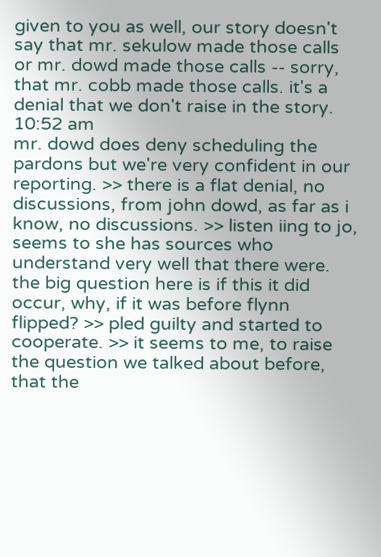given to you as well, our story doesn't say that mr. sekulow made those calls or mr. dowd made those calls -- sorry, that mr. cobb made those calls. it's a denial that we don't raise in the story.
10:52 am
mr. dowd does deny scheduling the pardons but we're very confident in our reporting. >> there is a flat denial, no discussions, from john dowd, as far as i know, no discussions. >> listen iing to jo, seems to she has sources who understand very well that there were. the big question here is if this it did occur, why, if it was before flynn flipped? >> pled guilty and started to cooperate. >> it seems to me, to raise the question we talked about before, that the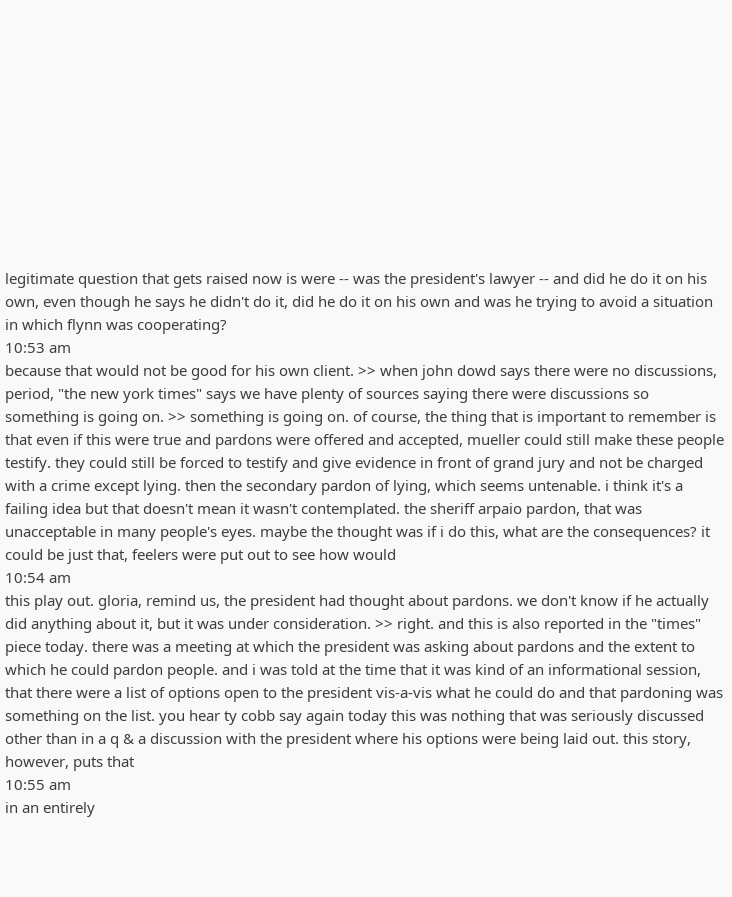legitimate question that gets raised now is were -- was the president's lawyer -- and did he do it on his own, even though he says he didn't do it, did he do it on his own and was he trying to avoid a situation in which flynn was cooperating?
10:53 am
because that would not be good for his own client. >> when john dowd says there were no discussions, period, "the new york times" says we have plenty of sources saying there were discussions so something is going on. >> something is going on. of course, the thing that is important to remember is that even if this were true and pardons were offered and accepted, mueller could still make these people testify. they could still be forced to testify and give evidence in front of grand jury and not be charged with a crime except lying. then the secondary pardon of lying, which seems untenable. i think it's a failing idea but that doesn't mean it wasn't contemplated. the sheriff arpaio pardon, that was unacceptable in many people's eyes. maybe the thought was if i do this, what are the consequences? it could be just that, feelers were put out to see how would
10:54 am
this play out. gloria, remind us, the president had thought about pardons. we don't know if he actually did anything about it, but it was under consideration. >> right. and this is also reported in the "times" piece today. there was a meeting at which the president was asking about pardons and the extent to which he could pardon people. and i was told at the time that it was kind of an informational session, that there were a list of options open to the president vis-a-vis what he could do and that pardoning was something on the list. you hear ty cobb say again today this was nothing that was seriously discussed other than in a q & a discussion with the president where his options were being laid out. this story, however, puts that
10:55 am
in an entirely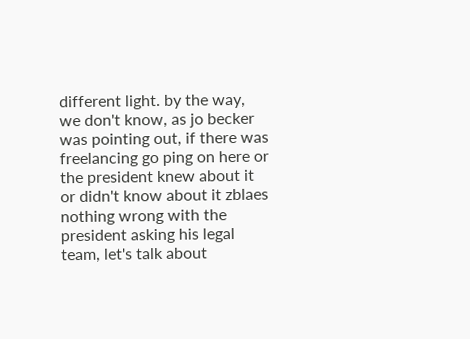different light. by the way, we don't know, as jo becker was pointing out, if there was freelancing go ping on here or the president knew about it or didn't know about it zblaes nothing wrong with the president asking his legal team, let's talk about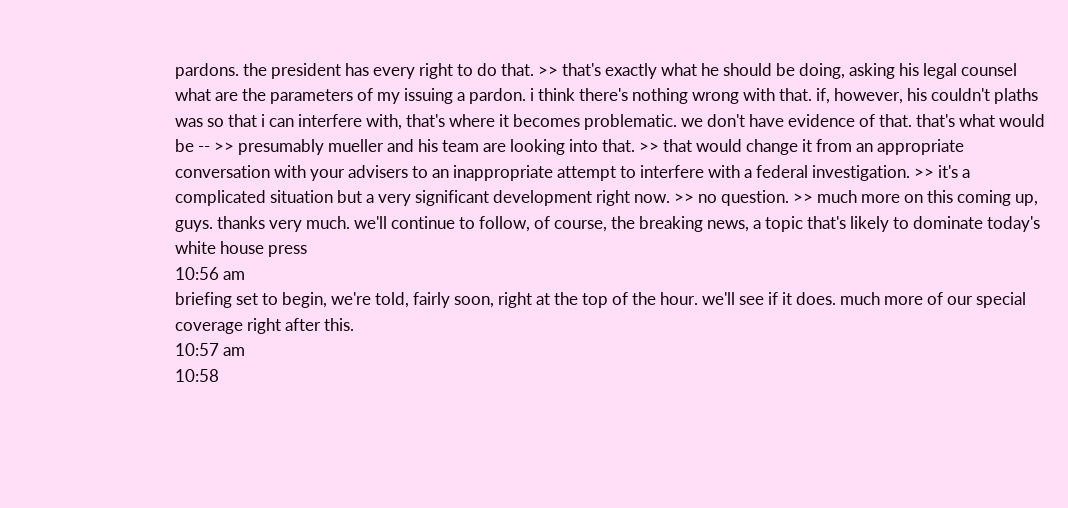pardons. the president has every right to do that. >> that's exactly what he should be doing, asking his legal counsel what are the parameters of my issuing a pardon. i think there's nothing wrong with that. if, however, his couldn't plaths was so that i can interfere with, that's where it becomes problematic. we don't have evidence of that. that's what would be -- >> presumably mueller and his team are looking into that. >> that would change it from an appropriate conversation with your advisers to an inappropriate attempt to interfere with a federal investigation. >> it's a complicated situation but a very significant development right now. >> no question. >> much more on this coming up, guys. thanks very much. we'll continue to follow, of course, the breaking news, a topic that's likely to dominate today's white house press
10:56 am
briefing set to begin, we're told, fairly soon, right at the top of the hour. we'll see if it does. much more of our special coverage right after this.
10:57 am
10:58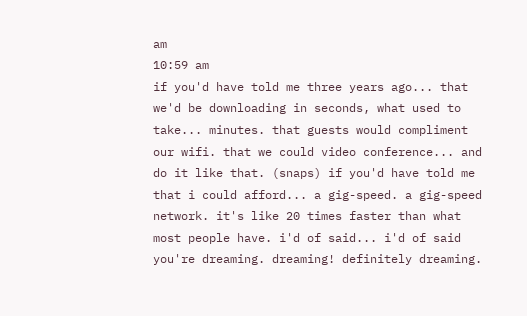am
10:59 am
if you'd have told me three years ago... that we'd be downloading in seconds, what used to take... minutes. that guests would compliment our wifi. that we could video conference... and do it like that. (snaps) if you'd have told me that i could afford... a gig-speed. a gig-speed network. it's like 20 times faster than what most people have. i'd of said... i'd of said you're dreaming. dreaming! definitely dreaming.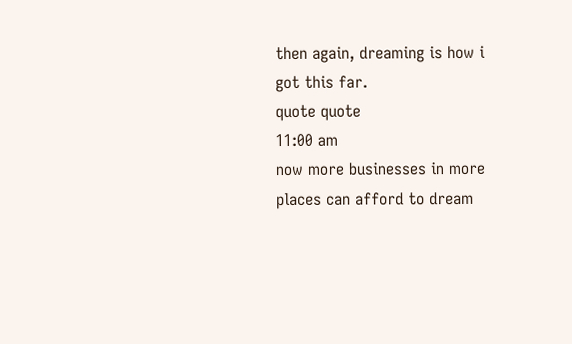then again, dreaming is how i got this far.
quote quote
11:00 am
now more businesses in more places can afford to dream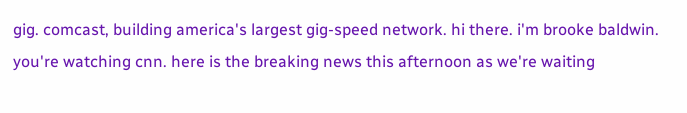gig. comcast, building america's largest gig-speed network. hi there. i'm brooke baldwin. you're watching cnn. here is the breaking news this afternoon as we're waiting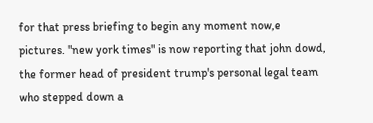for that press briefing to begin any moment now,e pictures. "new york times" is now reporting that john dowd, the former head of president trump's personal legal team who stepped down a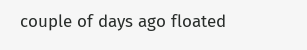couple of days ago floated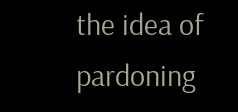the idea of pardoning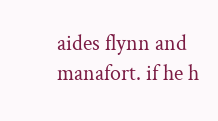aides flynn and manafort. if he h